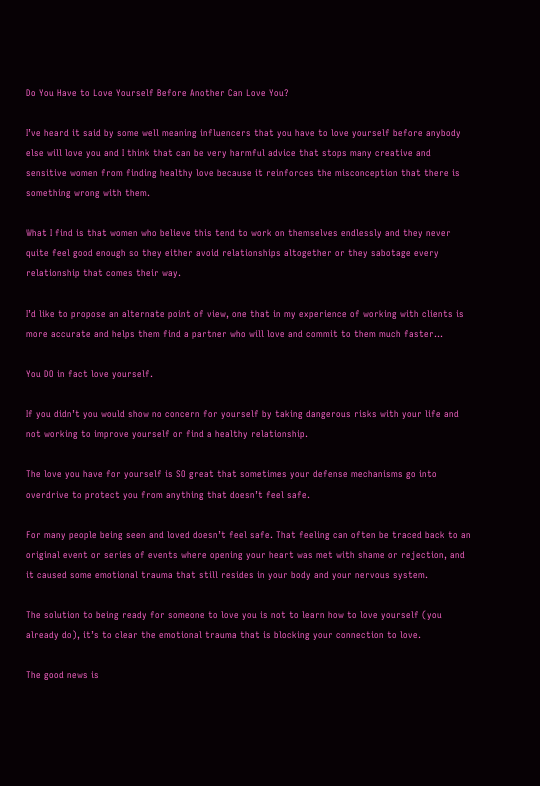Do You Have to Love Yourself Before Another Can Love You?

I’ve heard it said by some well meaning influencers that you have to love yourself before anybody else will love you and I think that can be very harmful advice that stops many creative and sensitive women from finding healthy love because it reinforces the misconception that there is something wrong with them.

What I find is that women who believe this tend to work on themselves endlessly and they never quite feel good enough so they either avoid relationships altogether or they sabotage every relationship that comes their way.

I’d like to propose an alternate point of view, one that in my experience of working with clients is more accurate and helps them find a partner who will love and commit to them much faster…

You DO in fact love yourself.

If you didn’t you would show no concern for yourself by taking dangerous risks with your life and not working to improve yourself or find a healthy relationship.

The love you have for yourself is SO great that sometimes your defense mechanisms go into overdrive to protect you from anything that doesn’t feel safe.

For many people being seen and loved doesn’t feel safe. That feeling can often be traced back to an original event or series of events where opening your heart was met with shame or rejection, and it caused some emotional trauma that still resides in your body and your nervous system.

The solution to being ready for someone to love you is not to learn how to love yourself (you already do), it’s to clear the emotional trauma that is blocking your connection to love.

The good news is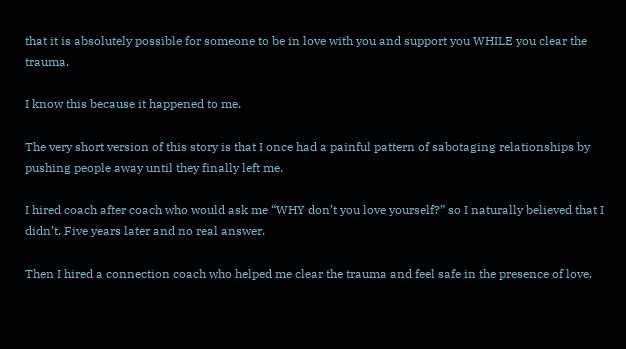that it is absolutely possible for someone to be in love with you and support you WHILE you clear the trauma.

I know this because it happened to me.

The very short version of this story is that I once had a painful pattern of sabotaging relationships by pushing people away until they finally left me.

I hired coach after coach who would ask me “WHY don’t you love yourself?” so I naturally believed that I didn’t. Five years later and no real answer.

Then I hired a connection coach who helped me clear the trauma and feel safe in the presence of love.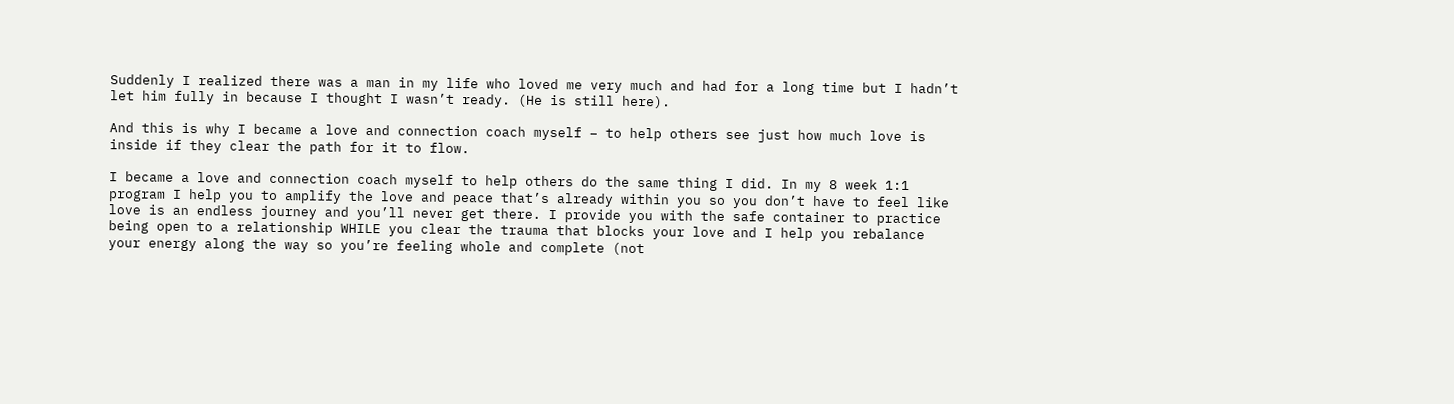Suddenly I realized there was a man in my life who loved me very much and had for a long time but I hadn’t let him fully in because I thought I wasn’t ready. (He is still here).

And this is why I became a love and connection coach myself – to help others see just how much love is inside if they clear the path for it to flow.

I became a love and connection coach myself to help others do the same thing I did. In my 8 week 1:1 program I help you to amplify the love and peace that’s already within you so you don’t have to feel like love is an endless journey and you’ll never get there. I provide you with the safe container to practice being open to a relationship WHILE you clear the trauma that blocks your love and I help you rebalance your energy along the way so you’re feeling whole and complete (not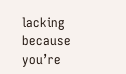lacking because you’re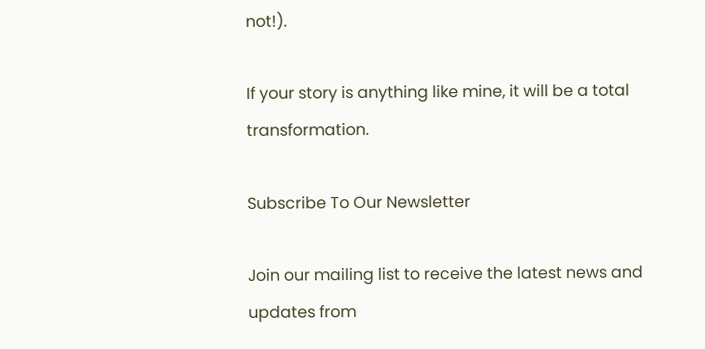not!).

If your story is anything like mine, it will be a total transformation.

Subscribe To Our Newsletter

Join our mailing list to receive the latest news and updates from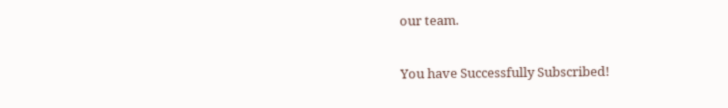our team.

You have Successfully Subscribed!